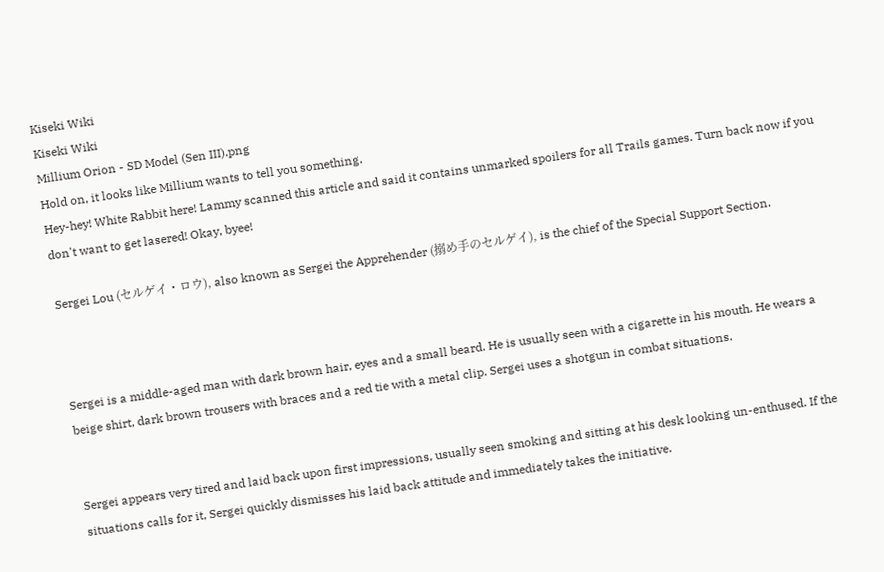Kiseki Wiki
Kiseki Wiki
Millium Orion - SD Model (Sen III).png
Hold on, it looks like Millium wants to tell you something.
Hey-hey! White Rabbit here! Lammy scanned this article and said it contains unmarked spoilers for all Trails games. Turn back now if you don't want to get lasered! Okay, byee!

Sergei Lou (セルゲイ・ロウ), also known as Sergei the Apprehender (搦め手のセルゲイ), is the chief of the Special Support Section.



Sergei is a middle-aged man with dark brown hair, eyes and a small beard. He is usually seen with a cigarette in his mouth. He wears a beige shirt, dark brown trousers with braces and a red tie with a metal clip. Sergei uses a shotgun in combat situations.


Sergei appears very tired and laid back upon first impressions, usually seen smoking and sitting at his desk looking un-enthused. If the situations calls for it, Sergei quickly dismisses his laid back attitude and immediately takes the initiative.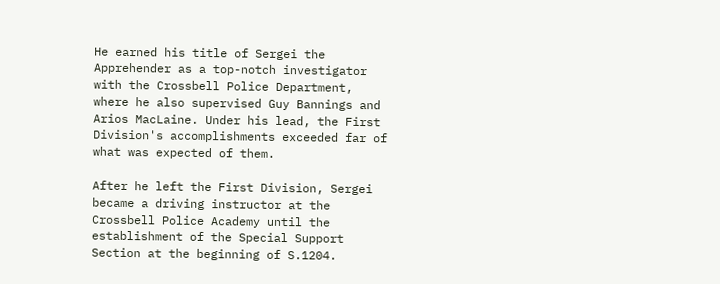He earned his title of Sergei the Apprehender as a top-notch investigator with the Crossbell Police Department, where he also supervised Guy Bannings and Arios MacLaine. Under his lead, the First Division's accomplishments exceeded far of what was expected of them.

After he left the First Division, Sergei became a driving instructor at the Crossbell Police Academy until the establishment of the Special Support Section at the beginning of S.1204.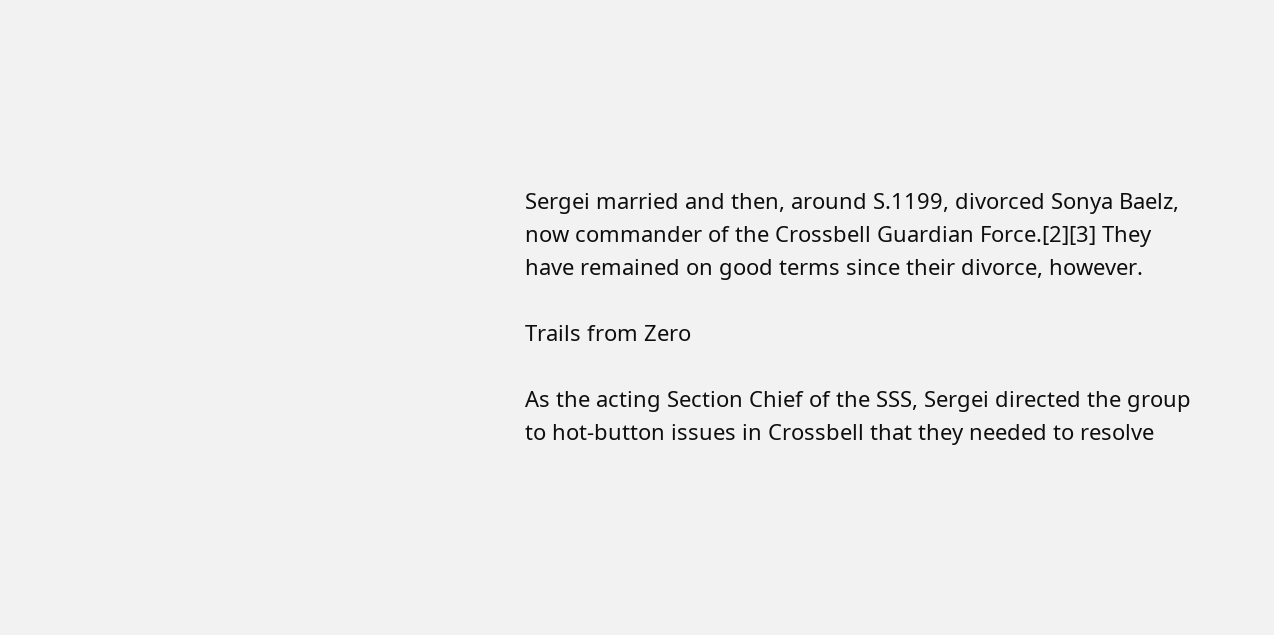Sergei married and then, around S.1199, divorced Sonya Baelz, now commander of the Crossbell Guardian Force.[2][3] They have remained on good terms since their divorce, however.

Trails from Zero

As the acting Section Chief of the SSS, Sergei directed the group to hot-button issues in Crossbell that they needed to resolve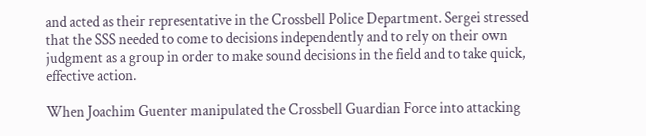and acted as their representative in the Crossbell Police Department. Sergei stressed that the SSS needed to come to decisions independently and to rely on their own judgment as a group in order to make sound decisions in the field and to take quick, effective action.

When Joachim Guenter manipulated the Crossbell Guardian Force into attacking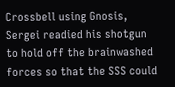Crossbell using Gnosis, Sergei readied his shotgun to hold off the brainwashed forces so that the SSS could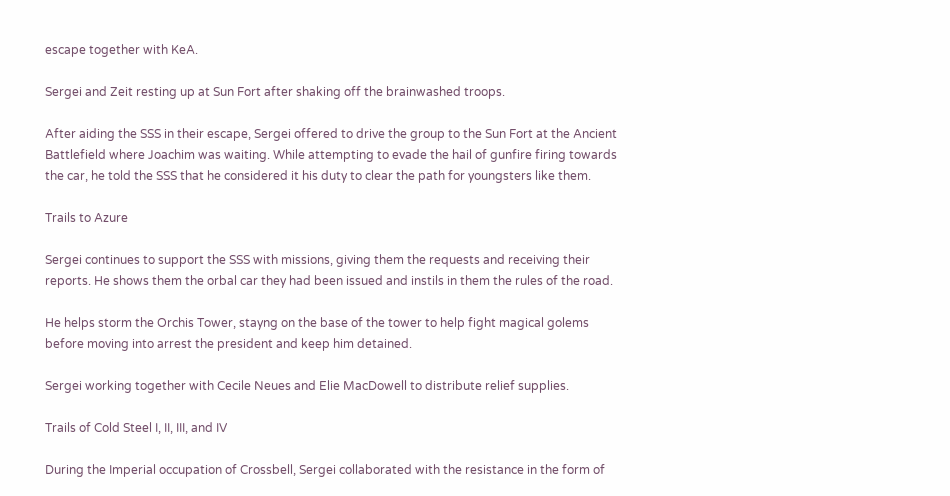escape together with KeA.

Sergei and Zeit resting up at Sun Fort after shaking off the brainwashed troops.

After aiding the SSS in their escape, Sergei offered to drive the group to the Sun Fort at the Ancient Battlefield where Joachim was waiting. While attempting to evade the hail of gunfire firing towards the car, he told the SSS that he considered it his duty to clear the path for youngsters like them.

Trails to Azure

Sergei continues to support the SSS with missions, giving them the requests and receiving their reports. He shows them the orbal car they had been issued and instils in them the rules of the road.

He helps storm the Orchis Tower, stayng on the base of the tower to help fight magical golems before moving into arrest the president and keep him detained.

Sergei working together with Cecile Neues and Elie MacDowell to distribute relief supplies.

Trails of Cold Steel I, II, III, and IV

During the Imperial occupation of Crossbell, Sergei collaborated with the resistance in the form of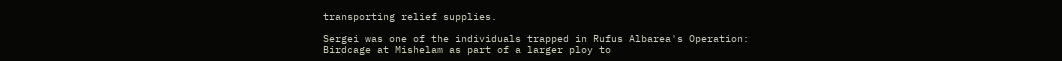transporting relief supplies.

Sergei was one of the individuals trapped in Rufus Albarea's Operation: Birdcage at Mishelam as part of a larger ploy to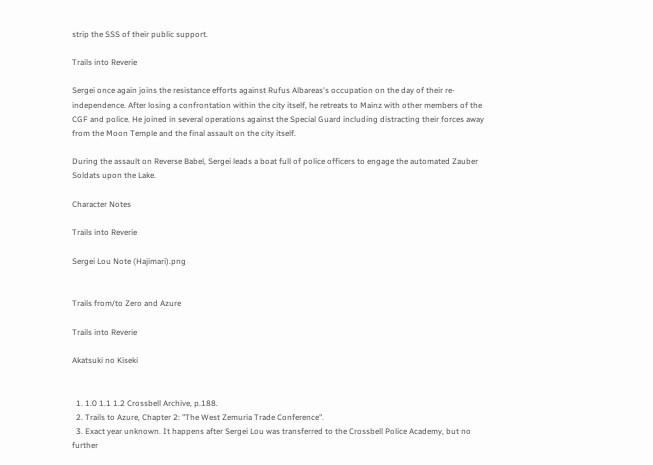strip the SSS of their public support.

Trails into Reverie

Sergei once again joins the resistance efforts against Rufus Albareas's occupation on the day of their re-independence. After losing a confrontation within the city itself, he retreats to Mainz with other members of the CGF and police. He joined in several operations against the Special Guard including distracting their forces away from the Moon Temple and the final assault on the city itself.

During the assault on Reverse Babel, Sergei leads a boat full of police officers to engage the automated Zauber Soldats upon the Lake.

Character Notes

Trails into Reverie

Sergei Lou Note (Hajimari).png


Trails from/to Zero and Azure

Trails into Reverie

Akatsuki no Kiseki


  1. 1.0 1.1 1.2 Crossbell Archive, p.188.
  2. Trails to Azure, Chapter 2: "The West Zemuria Trade Conference".
  3. Exact year unknown. It happens after Sergei Lou was transferred to the Crossbell Police Academy, but no further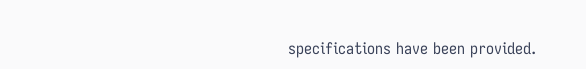specifications have been provided.